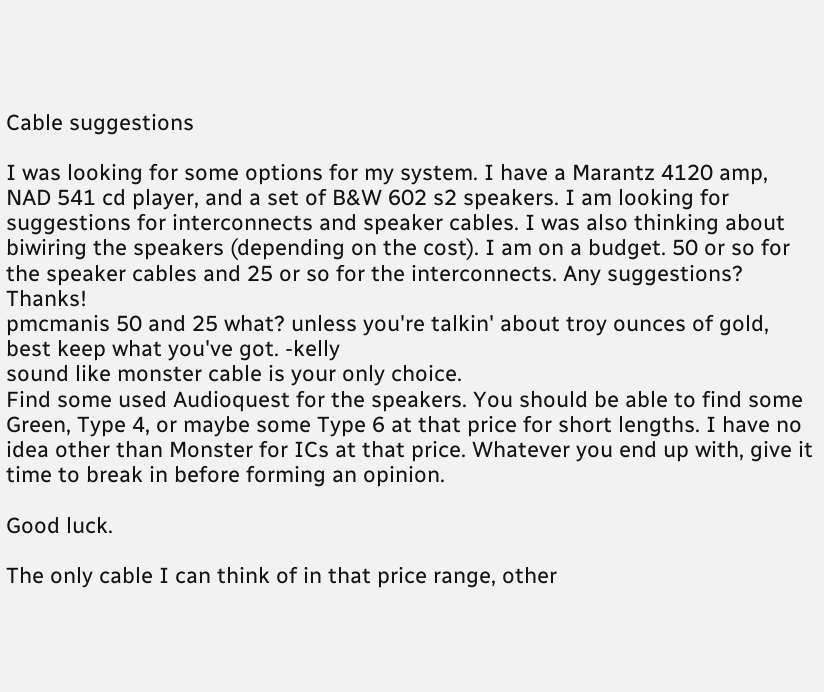Cable suggestions

I was looking for some options for my system. I have a Marantz 4120 amp, NAD 541 cd player, and a set of B&W 602 s2 speakers. I am looking for suggestions for interconnects and speaker cables. I was also thinking about biwiring the speakers (depending on the cost). I am on a budget. 50 or so for the speaker cables and 25 or so for the interconnects. Any suggestions? Thanks!
pmcmanis 50 and 25 what? unless you're talkin' about troy ounces of gold, best keep what you've got. -kelly
sound like monster cable is your only choice.
Find some used Audioquest for the speakers. You should be able to find some Green, Type 4, or maybe some Type 6 at that price for short lengths. I have no idea other than Monster for ICs at that price. Whatever you end up with, give it time to break in before forming an opinion.

Good luck.

The only cable I can think of in that price range, other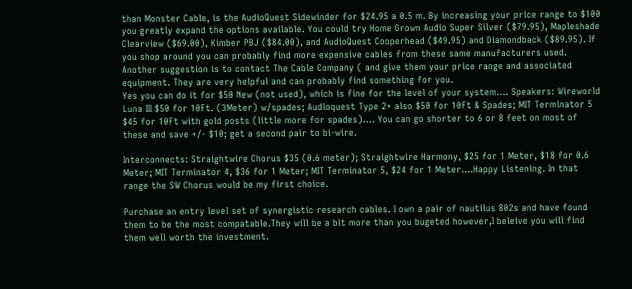than Monster Cable, is the AudioQuest Sidewinder for $24.95 a 0.5 m. By increasing your price range to $100 you greatly expand the options available. You could try Home Grown Audio Super Silver ($79.95), Mapleshade Clearview ($69.00), Kimber PBJ ($84.00), and AudioQuest Cooperhead ($49.95) and Diamondback ($89.95). If you shop around you can probably find more expensive cables from these same manufacturers used. Another suggestion is to contact The Cable Company ( and give them your price range and associated equipment. They are very helpful and can probably find something for you.
Yes you can do it for $50 New (not used), which is fine for the level of your system.... Speakers: Wireworld Luna III $50 for 10Ft. (3Meter) w/spades; Audioquest Type 2+ also $50 for 10Ft & Spades; MIT Terminator 5 $45 for 10Ft with gold posts (little more for spades).... You can go shorter to 6 or 8 feet on most of these and save +/- $10; get a second pair to bi-wire.

Interconnects: Straightwire Chorus $35 (0.6 meter); Straightwire Harmony, $25 for 1 Meter, $18 for 0.6 Meter; MIT Terminator 4, $36 for 1 Meter; MIT Terminator 5, $24 for 1 Meter....Happy Listening. In that range the SW Chorus would be my first choice.

Purchase an entry level set of synergistic research cables. I own a pair of nautilus 802s and have found them to be the most compatable.They will be a bit more than you bugeted however,I beleive you will find them well worth the investment.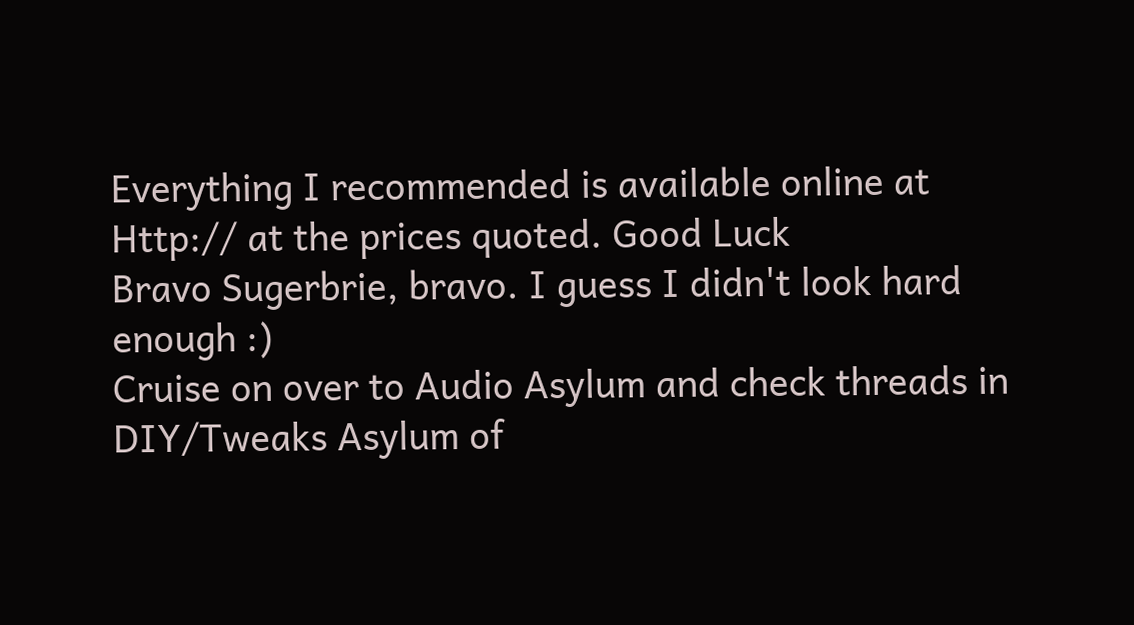Everything I recommended is available online at Http:// at the prices quoted. Good Luck
Bravo Sugerbrie, bravo. I guess I didn't look hard enough :)
Cruise on over to Audio Asylum and check threads in DIY/Tweaks Asylum of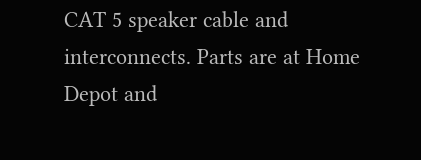CAT 5 speaker cable and interconnects. Parts are at Home Depot and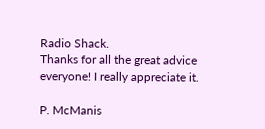Radio Shack.
Thanks for all the great advice everyone! I really appreciate it.

P. McManis